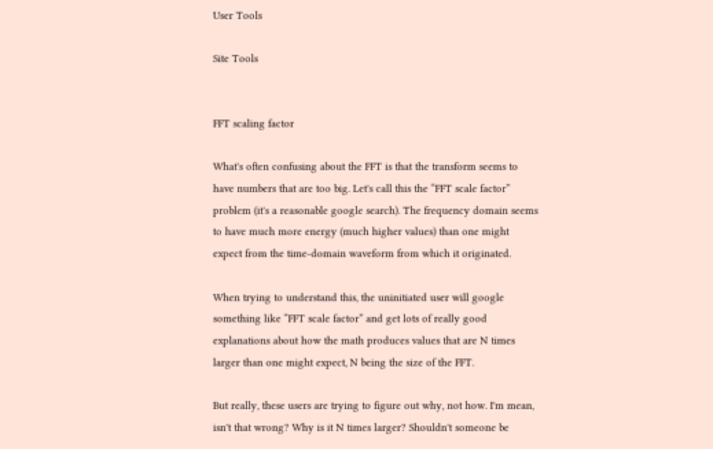User Tools

Site Tools


FFT scaling factor

What's often confusing about the FFT is that the transform seems to have numbers that are too big. Let's call this the “FFT scale factor” problem (it's a reasonable google search). The frequency domain seems to have much more energy (much higher values) than one might expect from the time-domain waveform from which it originated.

When trying to understand this, the uninitiated user will google something like “FFT scale factor” and get lots of really good explanations about how the math produces values that are N times larger than one might expect, N being the size of the FFT.

But really, these users are trying to figure out why, not how. I'm mean, isn't that wrong? Why is it N times larger? Shouldn't someone be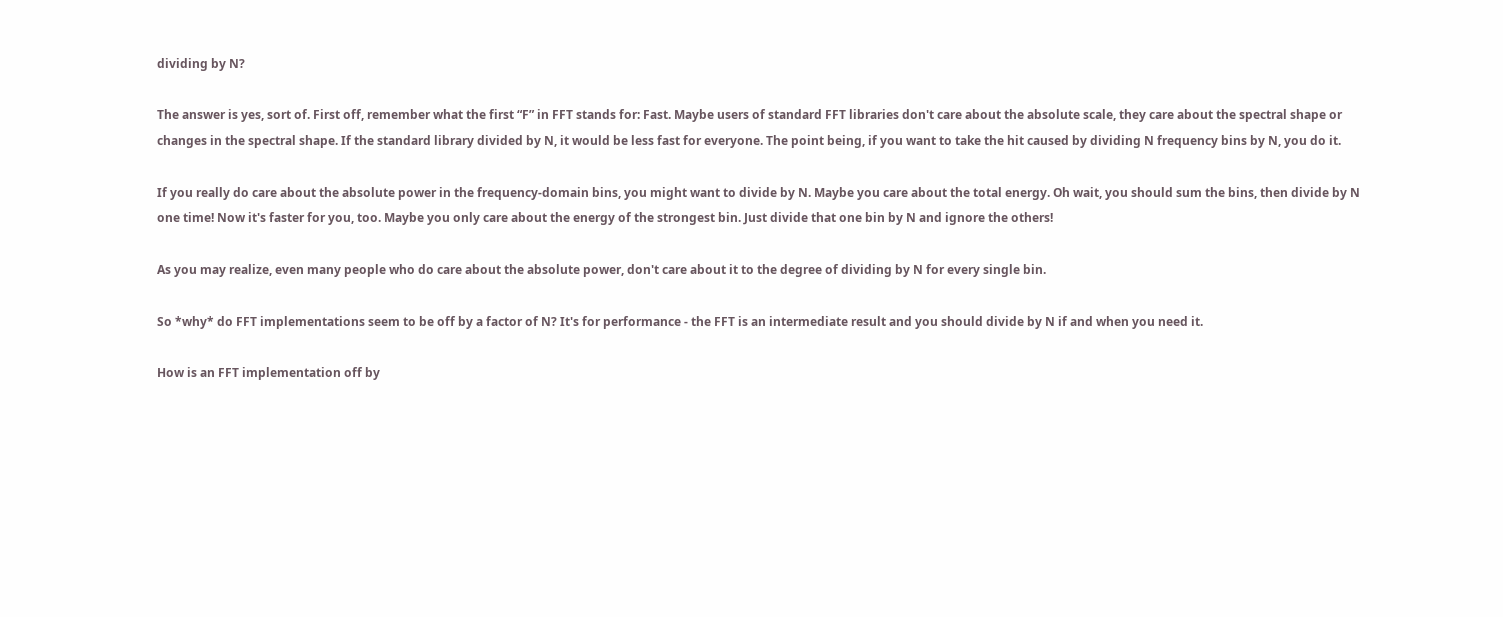dividing by N?

The answer is yes, sort of. First off, remember what the first “F” in FFT stands for: Fast. Maybe users of standard FFT libraries don't care about the absolute scale, they care about the spectral shape or changes in the spectral shape. If the standard library divided by N, it would be less fast for everyone. The point being, if you want to take the hit caused by dividing N frequency bins by N, you do it.

If you really do care about the absolute power in the frequency-domain bins, you might want to divide by N. Maybe you care about the total energy. Oh wait, you should sum the bins, then divide by N one time! Now it's faster for you, too. Maybe you only care about the energy of the strongest bin. Just divide that one bin by N and ignore the others!

As you may realize, even many people who do care about the absolute power, don't care about it to the degree of dividing by N for every single bin.

So *why* do FFT implementations seem to be off by a factor of N? It's for performance - the FFT is an intermediate result and you should divide by N if and when you need it.

How is an FFT implementation off by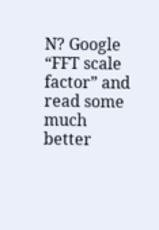N? Google “FFT scale factor” and read some much better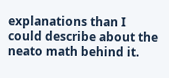explanations than I could describe about the neato math behind it.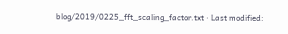blog/2019/0225_fft_scaling_factor.txt · Last modified: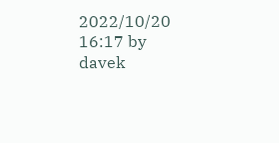2022/10/20 16:17 by davek